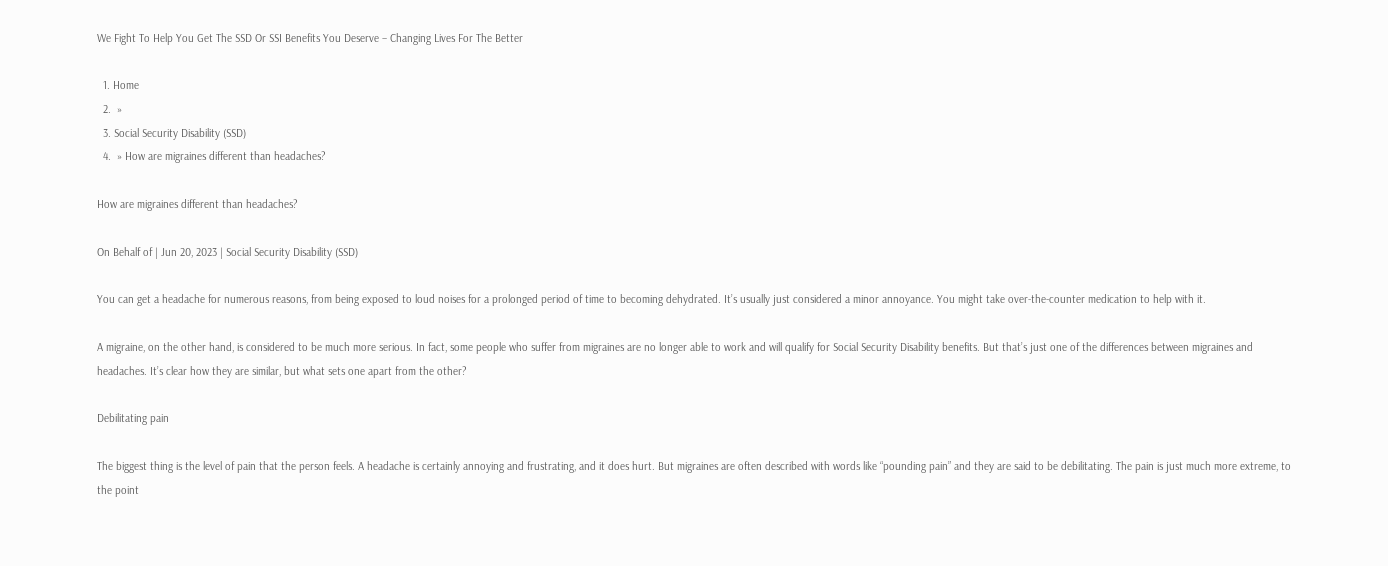We Fight To Help You Get The SSD Or SSI Benefits You Deserve – Changing Lives For The Better

  1. Home
  2.  »
  3. Social Security Disability (SSD)
  4.  » How are migraines different than headaches?

How are migraines different than headaches?

On Behalf of | Jun 20, 2023 | Social Security Disability (SSD)

You can get a headache for numerous reasons, from being exposed to loud noises for a prolonged period of time to becoming dehydrated. It’s usually just considered a minor annoyance. You might take over-the-counter medication to help with it.

A migraine, on the other hand, is considered to be much more serious. In fact, some people who suffer from migraines are no longer able to work and will qualify for Social Security Disability benefits. But that’s just one of the differences between migraines and headaches. It’s clear how they are similar, but what sets one apart from the other?

Debilitating pain

The biggest thing is the level of pain that the person feels. A headache is certainly annoying and frustrating, and it does hurt. But migraines are often described with words like “pounding pain” and they are said to be debilitating. The pain is just much more extreme, to the point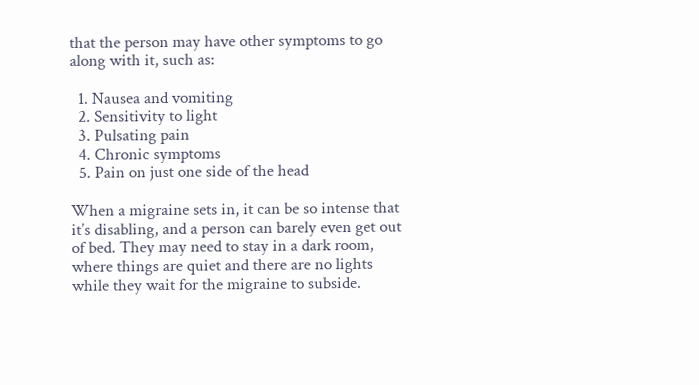that the person may have other symptoms to go along with it, such as:

  1. Nausea and vomiting
  2. Sensitivity to light
  3. Pulsating pain
  4. Chronic symptoms
  5. Pain on just one side of the head

When a migraine sets in, it can be so intense that it’s disabling, and a person can barely even get out of bed. They may need to stay in a dark room, where things are quiet and there are no lights while they wait for the migraine to subside.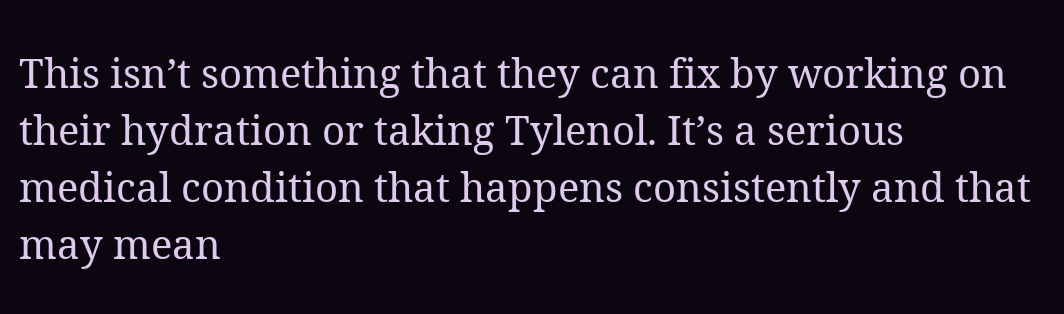This isn’t something that they can fix by working on their hydration or taking Tylenol. It’s a serious medical condition that happens consistently and that may mean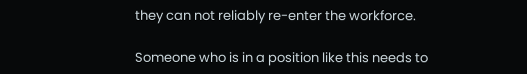they can not reliably re-enter the workforce.

Someone who is in a position like this needs to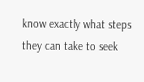know exactly what steps they can take to seek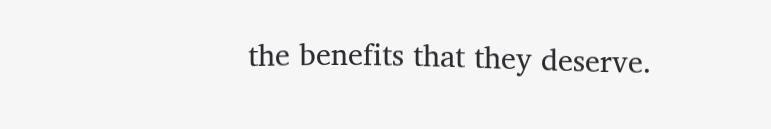the benefits that they deserve.